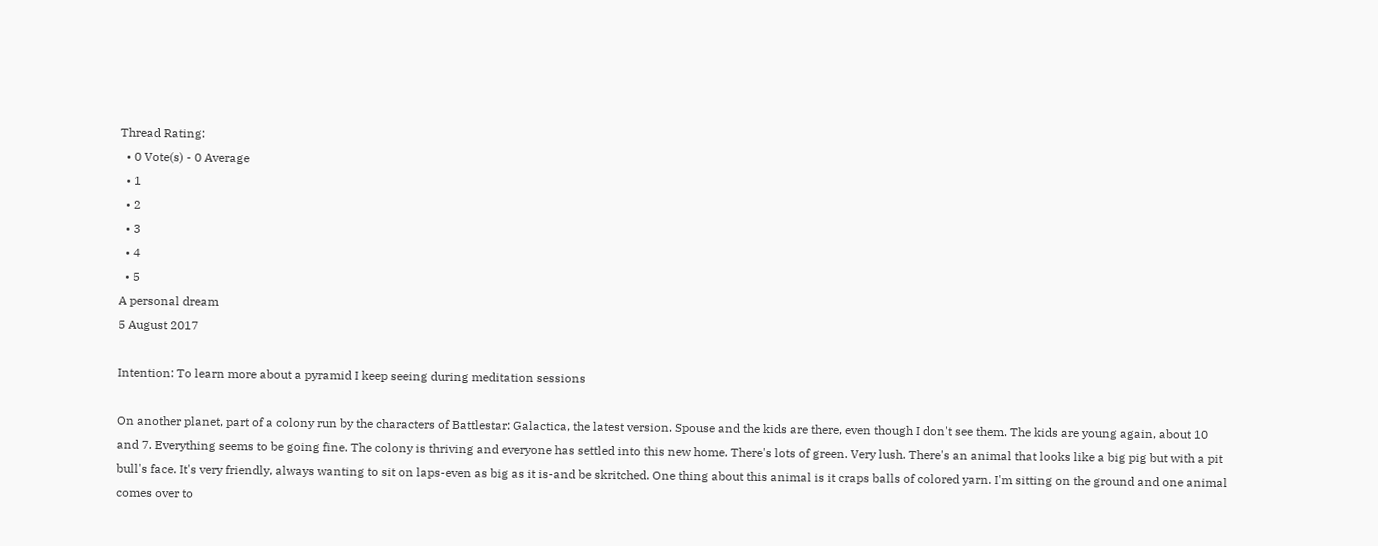Thread Rating:
  • 0 Vote(s) - 0 Average
  • 1
  • 2
  • 3
  • 4
  • 5
A personal dream
5 August 2017

Intention: To learn more about a pyramid I keep seeing during meditation sessions

On another planet, part of a colony run by the characters of Battlestar: Galactica, the latest version. Spouse and the kids are there, even though I don't see them. The kids are young again, about 10 and 7. Everything seems to be going fine. The colony is thriving and everyone has settled into this new home. There's lots of green. Very lush. There's an animal that looks like a big pig but with a pit bull's face. It's very friendly, always wanting to sit on laps-even as big as it is-and be skritched. One thing about this animal is it craps balls of colored yarn. I'm sitting on the ground and one animal comes over to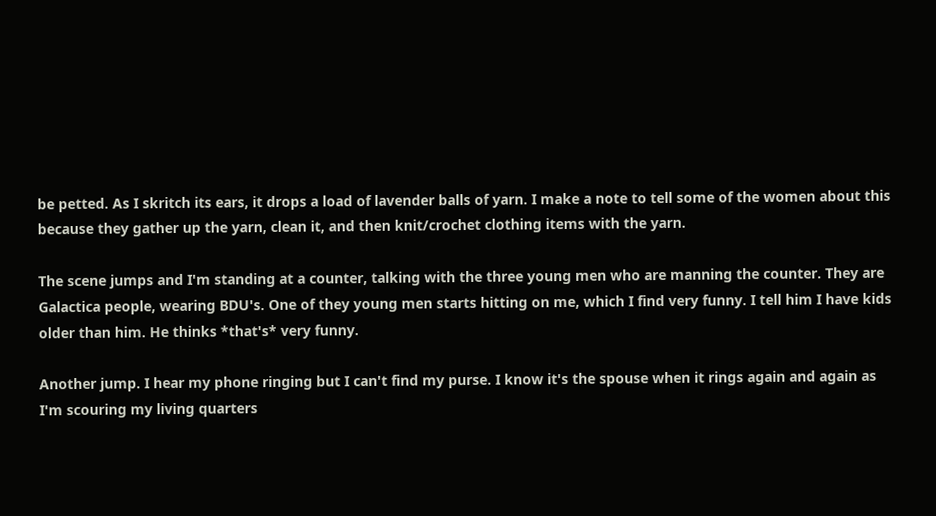be petted. As I skritch its ears, it drops a load of lavender balls of yarn. I make a note to tell some of the women about this because they gather up the yarn, clean it, and then knit/crochet clothing items with the yarn.

The scene jumps and I'm standing at a counter, talking with the three young men who are manning the counter. They are Galactica people, wearing BDU's. One of they young men starts hitting on me, which I find very funny. I tell him I have kids older than him. He thinks *that's* very funny.

Another jump. I hear my phone ringing but I can't find my purse. I know it's the spouse when it rings again and again as I'm scouring my living quarters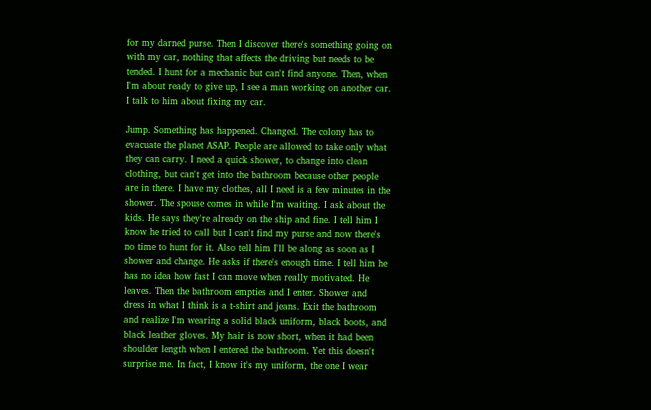for my darned purse. Then I discover there's something going on with my car, nothing that affects the driving but needs to be tended. I hunt for a mechanic but can't find anyone. Then, when I'm about ready to give up, I see a man working on another car. I talk to him about fixing my car.

Jump. Something has happened. Changed. The colony has to evacuate the planet ASAP. People are allowed to take only what they can carry. I need a quick shower, to change into clean clothing, but can't get into the bathroom because other people are in there. I have my clothes, all I need is a few minutes in the shower. The spouse comes in while I'm waiting. I ask about the kids. He says they're already on the ship and fine. I tell him I know he tried to call but I can't find my purse and now there's no time to hunt for it. Also tell him I'll be along as soon as I shower and change. He asks if there's enough time. I tell him he has no idea how fast I can move when really motivated. He leaves. Then the bathroom empties and I enter. Shower and dress in what I think is a t-shirt and jeans. Exit the bathroom and realize I'm wearing a solid black uniform, black boots, and black leather gloves. My hair is now short, when it had been shoulder length when I entered the bathroom. Yet this doesn't surprise me. In fact, I know it's my uniform, the one I wear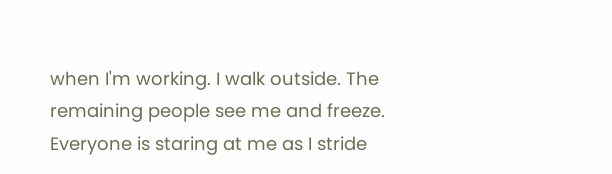when I'm working. I walk outside. The remaining people see me and freeze. Everyone is staring at me as I stride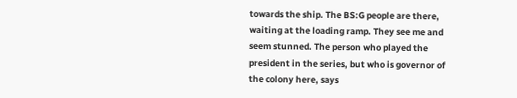towards the ship. The BS:G people are there, waiting at the loading ramp. They see me and seem stunned. The person who played the president in the series, but who is governor of the colony here, says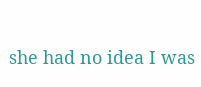she had no idea I was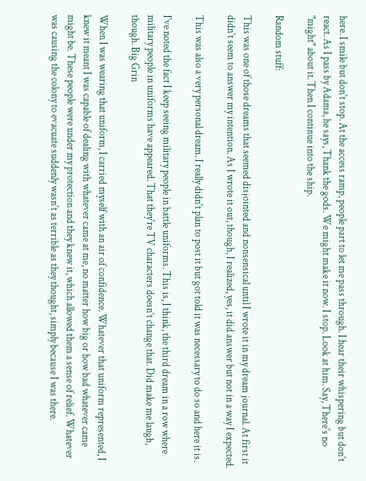here. I smile but don't stop. At the access ramp, people part to let me pass through. I hear their whispering but don't react. As I pass by Adama, he says, Thank the gods. We might make it now. I stop. Look at him. Say, There's no "might" about it. Then I continue into the ship.

Random stuff:

This was one of those dreams that seemed disjointed and nonsensical until I wrote it in my dream journal. At first it didn't seem to answer my intention. As I wrote it out, though, I realized, yes, it did answer but not in a way I expected.

This was also a very personal dream. I really didn't plan to post it but got told it was necessary to do so and here it is.

I've noted the fact I keep seeing military people in battle uniforms. This is, I think, the third dream in a row where military people in uniforms have appeared. That they're TV characters doesn't change that. Did make me laugh, though. Big Grin

When I was wearing that uniform, I carried myself with an air of confidence. Whatever that uniform represented, I knew it meant I was capable of dealing with whatever came at me, no matter how big or how bad whatever came might be. These people were under my protection and they knew it, which allowed them a sense of relief. Whatever was causing the colony to evacuate suddenly wasn't as terrible as they thought, simply because I was there.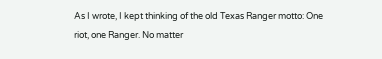As I wrote, I kept thinking of the old Texas Ranger motto: One riot, one Ranger. No matter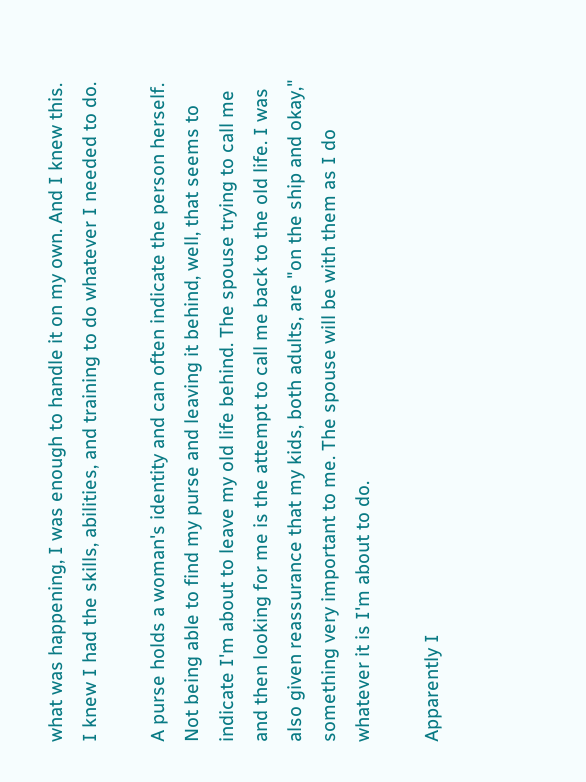what was happening, I was enough to handle it on my own. And I knew this. I knew I had the skills, abilities, and training to do whatever I needed to do.

A purse holds a woman's identity and can often indicate the person herself. Not being able to find my purse and leaving it behind, well, that seems to indicate I'm about to leave my old life behind. The spouse trying to call me and then looking for me is the attempt to call me back to the old life. I was also given reassurance that my kids, both adults, are "on the ship and okay," something very important to me. The spouse will be with them as I do whatever it is I'm about to do.

Apparently I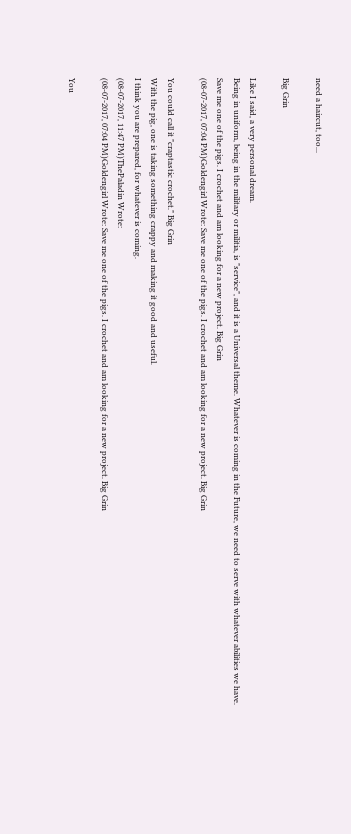need a haircut, too...

Big Grin

Like I said, a very personal dream.
Being in uniform, being in the military or militia, is "service", and it is a Universal theme. Whatever is coming in the Future, we need to serve with whatever abilities we have.
Save me one of the pigs. I crochet and am looking for a new project. Big Grin
(08-07-2017, 07:04 PM)Goldengirl Wrote: Save me one of the pigs. I crochet and am looking for a new project. Big Grin

You could call it "craptastic crochet." Big Grin
With the pig, one is taking something crappy and making it good and useful.
I think you are prepared, for whatever is coming.
(08-07-2017, 11:47 PM)ThePaladin Wrote:
(08-07-2017, 07:04 PM)Goldengirl Wrote: Save me one of the pigs. I crochet and am looking for a new project. Big Grin

You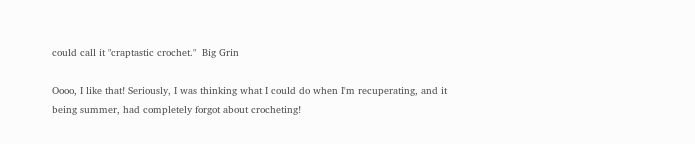could call it "craptastic crochet."  Big Grin

Oooo, I like that! Seriously, I was thinking what I could do when I'm recuperating, and it being summer, had completely forgot about crocheting!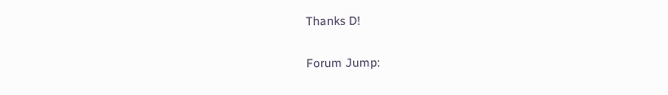Thanks D!

Forum Jump: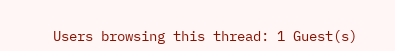Users browsing this thread: 1 Guest(s)